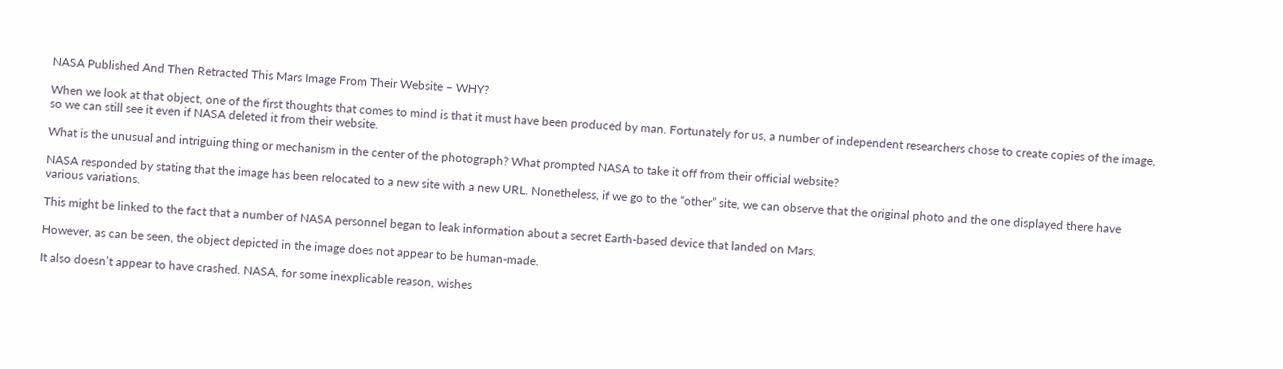NASA Published And Then Retracted This Mars Image From Their Website – WHY?

When we look at that object, one of the first thoughts that comes to mind is that it must have been produced by man. Fortunately for us, a number of independent researchers chose to create copies of the image, so we can still see it even if NASA deleted it from their website.

What is the unusual and intriguing thing or mechanism in the center of the photograph? What prompted NASA to take it off from their official website?

NASA responded by stating that the image has been relocated to a new site with a new URL. Nonetheless, if we go to the “other” site, we can observe that the original photo and the one displayed there have various variations.

This might be linked to the fact that a number of NASA personnel began to leak information about a secret Earth-based device that landed on Mars.

However, as can be seen, the object depicted in the image does not appear to be human-made.

It also doesn’t appear to have crashed. NASA, for some inexplicable reason, wishes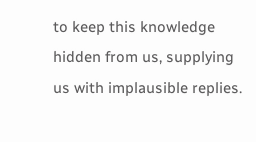to keep this knowledge hidden from us, supplying us with implausible replies.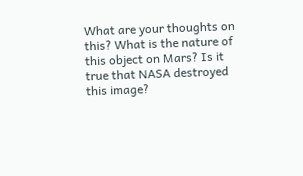What are your thoughts on this? What is the nature of this object on Mars? Is it true that NASA destroyed this image?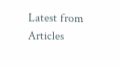Latest from Articles